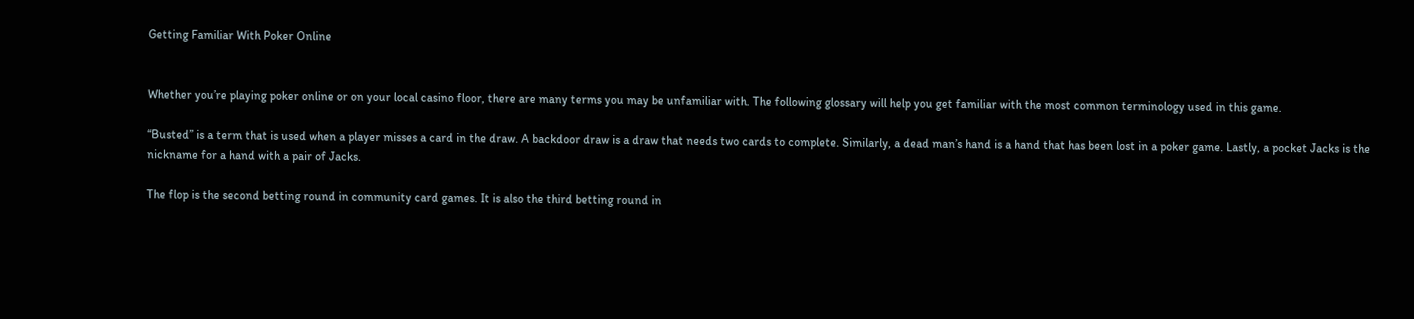Getting Familiar With Poker Online


Whether you’re playing poker online or on your local casino floor, there are many terms you may be unfamiliar with. The following glossary will help you get familiar with the most common terminology used in this game.

“Busted” is a term that is used when a player misses a card in the draw. A backdoor draw is a draw that needs two cards to complete. Similarly, a dead man’s hand is a hand that has been lost in a poker game. Lastly, a pocket Jacks is the nickname for a hand with a pair of Jacks.

The flop is the second betting round in community card games. It is also the third betting round in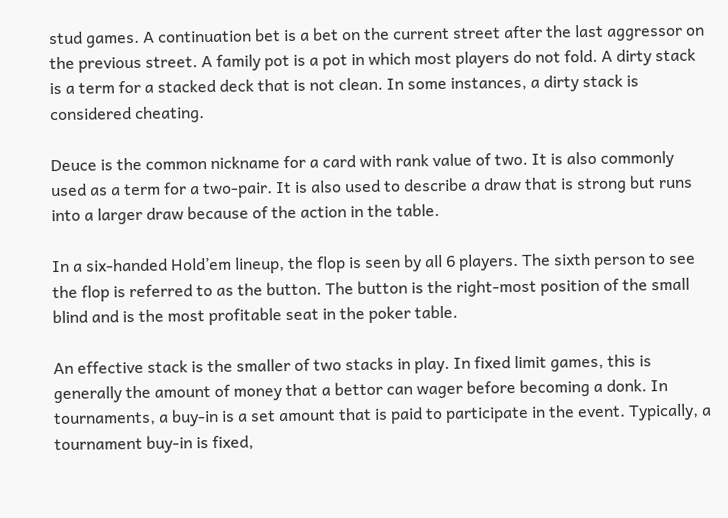stud games. A continuation bet is a bet on the current street after the last aggressor on the previous street. A family pot is a pot in which most players do not fold. A dirty stack is a term for a stacked deck that is not clean. In some instances, a dirty stack is considered cheating.

Deuce is the common nickname for a card with rank value of two. It is also commonly used as a term for a two-pair. It is also used to describe a draw that is strong but runs into a larger draw because of the action in the table.

In a six-handed Hold’em lineup, the flop is seen by all 6 players. The sixth person to see the flop is referred to as the button. The button is the right-most position of the small blind and is the most profitable seat in the poker table.

An effective stack is the smaller of two stacks in play. In fixed limit games, this is generally the amount of money that a bettor can wager before becoming a donk. In tournaments, a buy-in is a set amount that is paid to participate in the event. Typically, a tournament buy-in is fixed,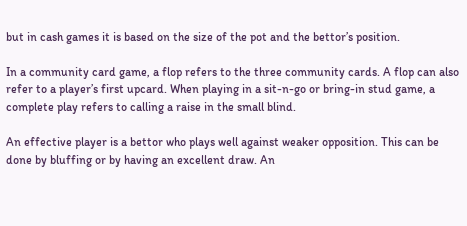but in cash games it is based on the size of the pot and the bettor’s position.

In a community card game, a flop refers to the three community cards. A flop can also refer to a player’s first upcard. When playing in a sit-n-go or bring-in stud game, a complete play refers to calling a raise in the small blind.

An effective player is a bettor who plays well against weaker opposition. This can be done by bluffing or by having an excellent draw. An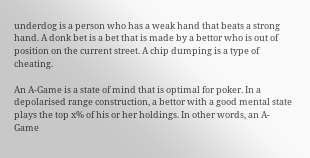underdog is a person who has a weak hand that beats a strong hand. A donk bet is a bet that is made by a bettor who is out of position on the current street. A chip dumping is a type of cheating.

An A-Game is a state of mind that is optimal for poker. In a depolarised range construction, a bettor with a good mental state plays the top x% of his or her holdings. In other words, an A-Game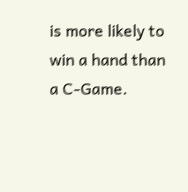is more likely to win a hand than a C-Game.